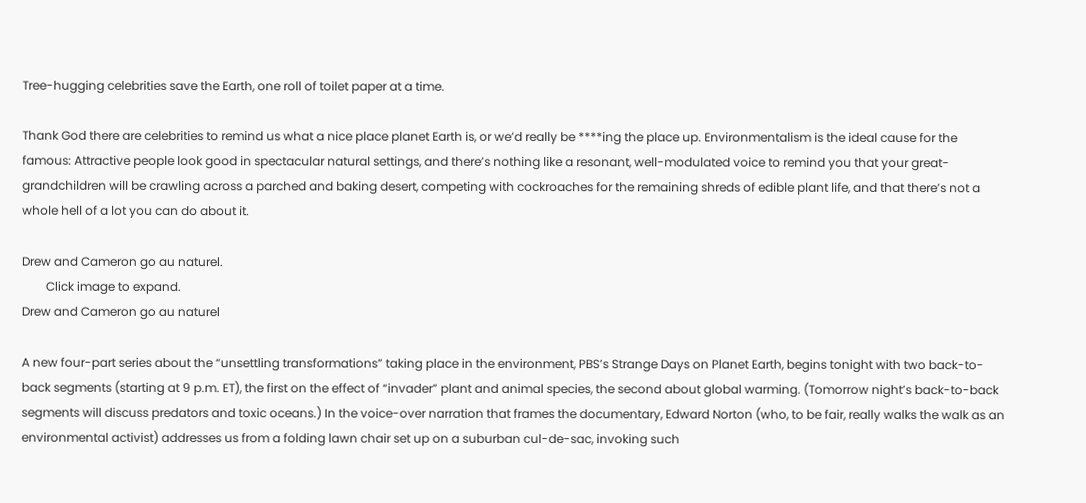Tree-hugging celebrities save the Earth, one roll of toilet paper at a time.

Thank God there are celebrities to remind us what a nice place planet Earth is, or we’d really be ****ing the place up. Environmentalism is the ideal cause for the famous: Attractive people look good in spectacular natural settings, and there’s nothing like a resonant, well-modulated voice to remind you that your great-grandchildren will be crawling across a parched and baking desert, competing with cockroaches for the remaining shreds of edible plant life, and that there’s not a whole hell of a lot you can do about it.

Drew and Cameron go au naturel.
        Click image to expand.
Drew and Cameron go au naturel

A new four-part series about the “unsettling transformations” taking place in the environment, PBS’s Strange Days on Planet Earth, begins tonight with two back-to-back segments (starting at 9 p.m. ET), the first on the effect of “invader” plant and animal species, the second about global warming. (Tomorrow night’s back-to-back segments will discuss predators and toxic oceans.) In the voice-over narration that frames the documentary, Edward Norton (who, to be fair, really walks the walk as an environmental activist) addresses us from a folding lawn chair set up on a suburban cul-de-sac, invoking such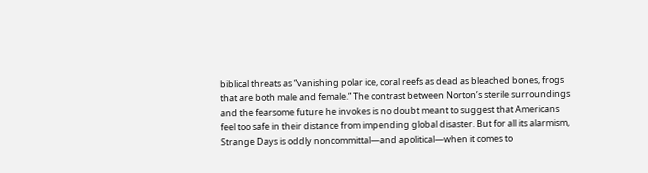biblical threats as “vanishing polar ice, coral reefs as dead as bleached bones, frogs that are both male and female.” The contrast between Norton’s sterile surroundings and the fearsome future he invokes is no doubt meant to suggest that Americans feel too safe in their distance from impending global disaster. But for all its alarmism, Strange Days is oddly noncommittal—and apolitical—when it comes to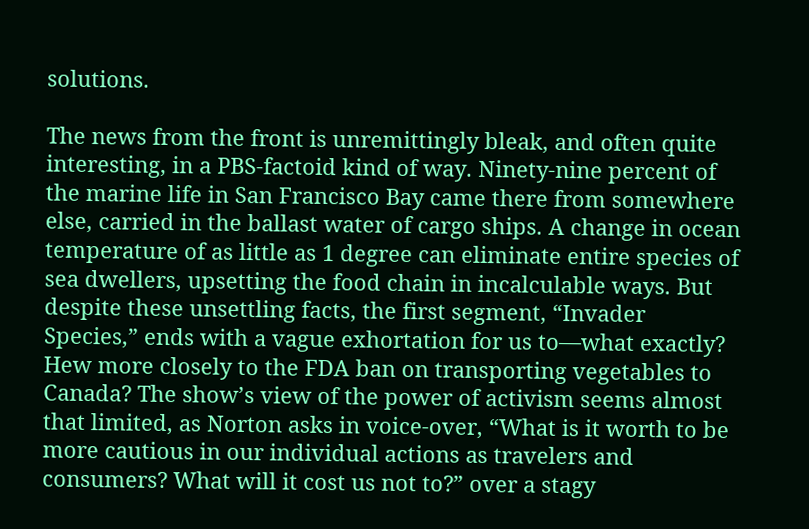solutions.

The news from the front is unremittingly bleak, and often quite interesting, in a PBS-factoid kind of way. Ninety-nine percent of the marine life in San Francisco Bay came there from somewhere else, carried in the ballast water of cargo ships. A change in ocean temperature of as little as 1 degree can eliminate entire species of sea dwellers, upsetting the food chain in incalculable ways. But despite these unsettling facts, the first segment, “Invader Species,” ends with a vague exhortation for us to—what exactly? Hew more closely to the FDA ban on transporting vegetables to Canada? The show’s view of the power of activism seems almost that limited, as Norton asks in voice-over, “What is it worth to be more cautious in our individual actions as travelers and consumers? What will it cost us not to?” over a stagy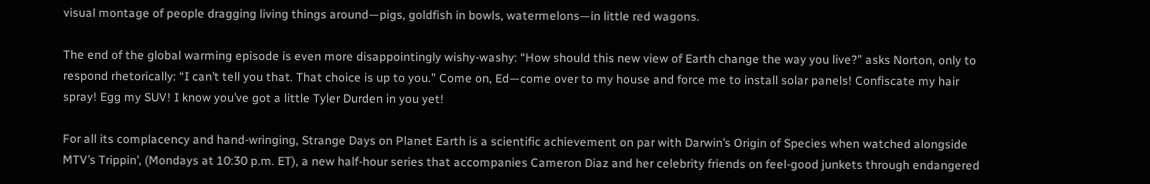visual montage of people dragging living things around—pigs, goldfish in bowls, watermelons—in little red wagons.

The end of the global warming episode is even more disappointingly wishy-washy: “How should this new view of Earth change the way you live?” asks Norton, only to respond rhetorically: “I can’t tell you that. That choice is up to you.” Come on, Ed—come over to my house and force me to install solar panels! Confiscate my hair spray! Egg my SUV! I know you’ve got a little Tyler Durden in you yet!

For all its complacency and hand-wringing, Strange Days on Planet Earth is a scientific achievement on par with Darwin’s Origin of Species when watched alongside MTV’s Trippin’, (Mondays at 10:30 p.m. ET), a new half-hour series that accompanies Cameron Diaz and her celebrity friends on feel-good junkets through endangered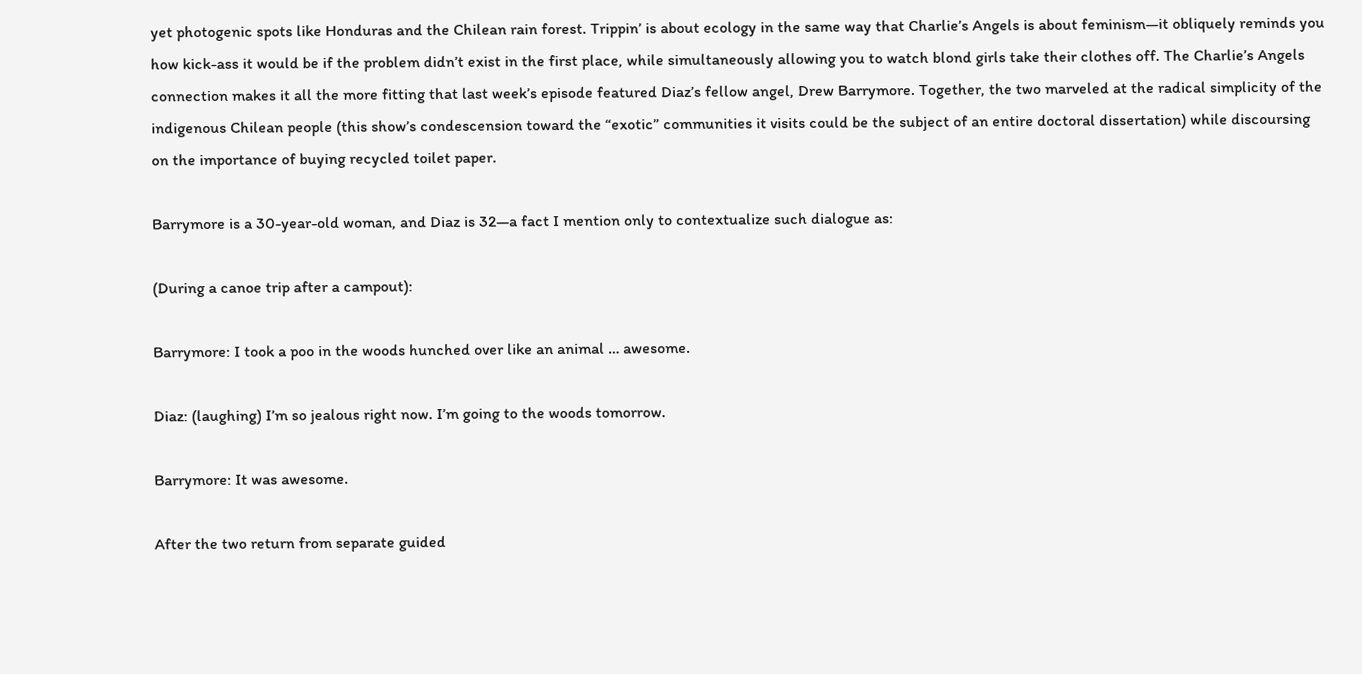yet photogenic spots like Honduras and the Chilean rain forest. Trippin’ is about ecology in the same way that Charlie’s Angels is about feminism—it obliquely reminds you how kick-ass it would be if the problem didn’t exist in the first place, while simultaneously allowing you to watch blond girls take their clothes off. The Charlie’s Angels connection makes it all the more fitting that last week’s episode featured Diaz’s fellow angel, Drew Barrymore. Together, the two marveled at the radical simplicity of the indigenous Chilean people (this show’s condescension toward the “exotic” communities it visits could be the subject of an entire doctoral dissertation) while discoursing on the importance of buying recycled toilet paper.

Barrymore is a 30-year-old woman, and Diaz is 32—a fact I mention only to contextualize such dialogue as:

(During a canoe trip after a campout):

Barrymore: I took a poo in the woods hunched over like an animal … awesome.

Diaz: (laughing) I’m so jealous right now. I’m going to the woods tomorrow.

Barrymore: It was awesome.

After the two return from separate guided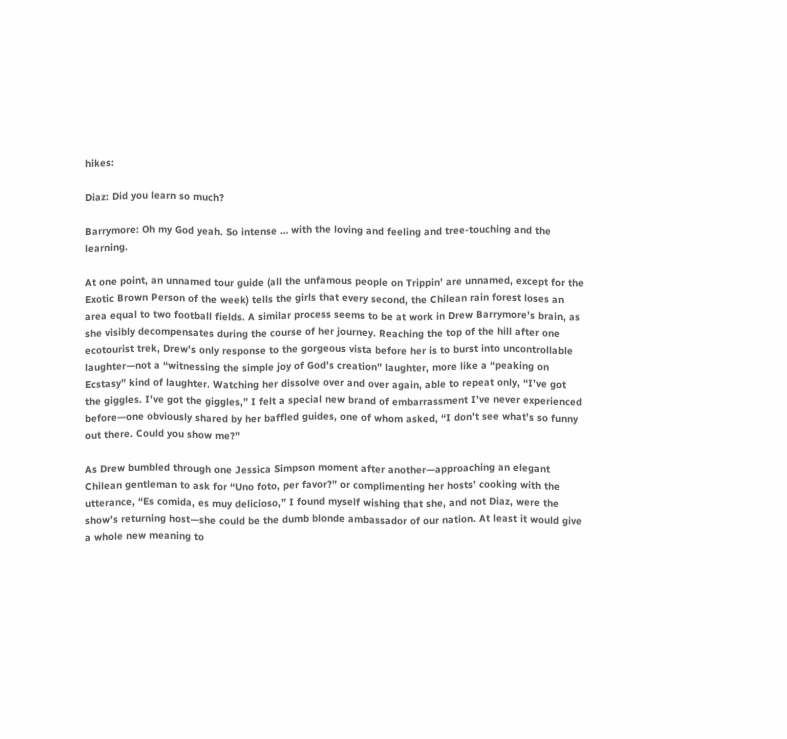hikes:

Diaz: Did you learn so much?

Barrymore: Oh my God yeah. So intense … with the loving and feeling and tree-touching and the learning.

At one point, an unnamed tour guide (all the unfamous people on Trippin’ are unnamed, except for the Exotic Brown Person of the week) tells the girls that every second, the Chilean rain forest loses an area equal to two football fields. A similar process seems to be at work in Drew Barrymore’s brain, as she visibly decompensates during the course of her journey. Reaching the top of the hill after one ecotourist trek, Drew’s only response to the gorgeous vista before her is to burst into uncontrollable laughter—not a “witnessing the simple joy of God’s creation” laughter, more like a “peaking on Ecstasy” kind of laughter. Watching her dissolve over and over again, able to repeat only, “I’ve got the giggles. I’ve got the giggles,” I felt a special new brand of embarrassment I’ve never experienced before—one obviously shared by her baffled guides, one of whom asked, “I don’t see what’s so funny out there. Could you show me?”

As Drew bumbled through one Jessica Simpson moment after another—approaching an elegant Chilean gentleman to ask for “Uno foto, per favor?” or complimenting her hosts’ cooking with the utterance, “Es comida, es muy delicioso,” I found myself wishing that she, and not Diaz, were the show’s returning host—she could be the dumb blonde ambassador of our nation. At least it would give a whole new meaning to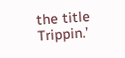the title Trippin.’